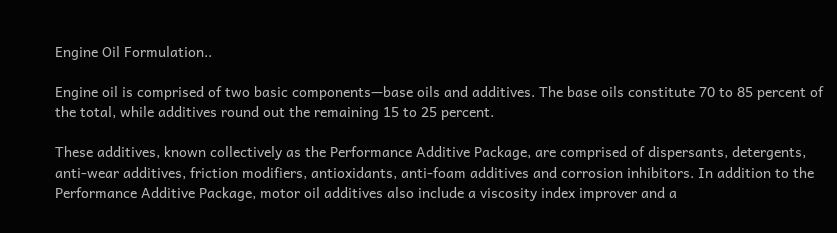Engine Oil Formulation..

Engine oil is comprised of two basic components—base oils and additives. The base oils constitute 70 to 85 percent of the total, while additives round out the remaining 15 to 25 percent.

These additives, known collectively as the Performance Additive Package, are comprised of dispersants, detergents, anti-wear additives, friction modifiers, antioxidants, anti-foam additives and corrosion inhibitors. In addition to the Performance Additive Package, motor oil additives also include a viscosity index improver and a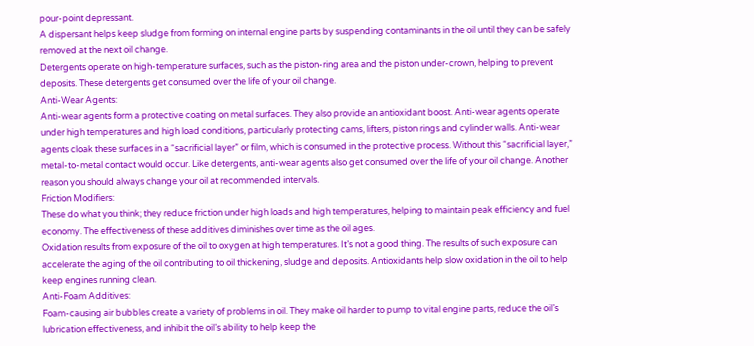pour-point depressant.
A dispersant helps keep sludge from forming on internal engine parts by suspending contaminants in the oil until they can be safely removed at the next oil change.
Detergents operate on high-temperature surfaces, such as the piston-ring area and the piston under-crown, helping to prevent deposits. These detergents get consumed over the life of your oil change.
Anti-Wear Agents:
Anti-wear agents form a protective coating on metal surfaces. They also provide an antioxidant boost. Anti-wear agents operate under high temperatures and high load conditions, particularly protecting cams, lifters, piston rings and cylinder walls. Anti-wear agents cloak these surfaces in a “sacrificial layer” or film, which is consumed in the protective process. Without this “sacrificial layer,” metal-to-metal contact would occur. Like detergents, anti-wear agents also get consumed over the life of your oil change. Another reason you should always change your oil at recommended intervals.
Friction Modifiers:
These do what you think; they reduce friction under high loads and high temperatures, helping to maintain peak efficiency and fuel economy. The effectiveness of these additives diminishes over time as the oil ages.
Oxidation results from exposure of the oil to oxygen at high temperatures. It’s not a good thing. The results of such exposure can accelerate the aging of the oil contributing to oil thickening, sludge and deposits. Antioxidants help slow oxidation in the oil to help keep engines running clean.
Anti-Foam Additives:
Foam-causing air bubbles create a variety of problems in oil. They make oil harder to pump to vital engine parts, reduce the oil’s lubrication effectiveness, and inhibit the oil’s ability to help keep the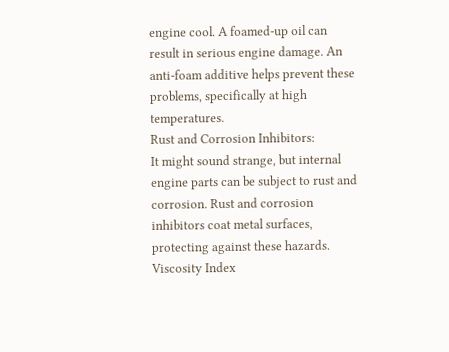engine cool. A foamed-up oil can result in serious engine damage. An anti-foam additive helps prevent these problems, specifically at high temperatures.
Rust and Corrosion Inhibitors:
It might sound strange, but internal engine parts can be subject to rust and corrosion. Rust and corrosion inhibitors coat metal surfaces, protecting against these hazards.
Viscosity Index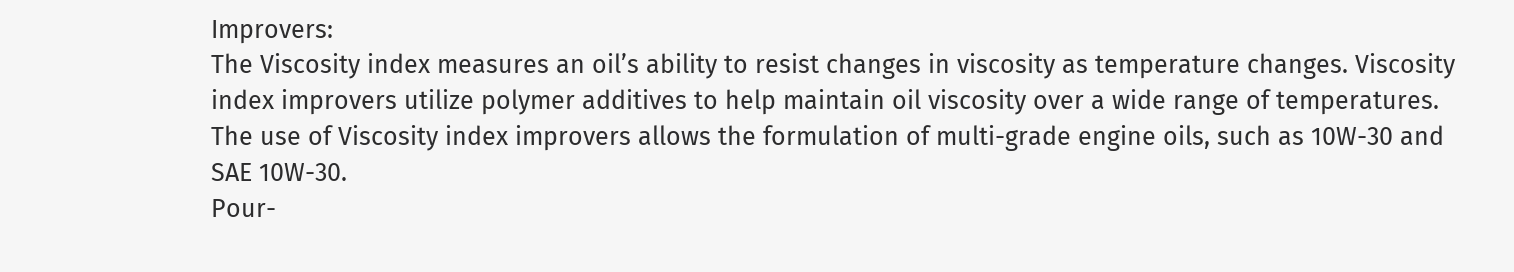Improvers:
The Viscosity index measures an oil’s ability to resist changes in viscosity as temperature changes. Viscosity index improvers utilize polymer additives to help maintain oil viscosity over a wide range of temperatures. The use of Viscosity index improvers allows the formulation of multi-grade engine oils, such as 10W-30 and SAE 10W-30.
Pour-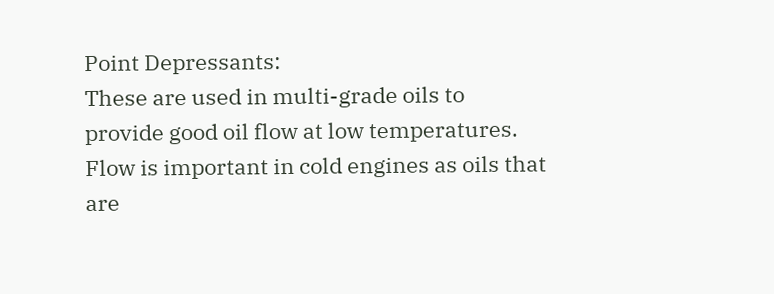Point Depressants:
These are used in multi-grade oils to provide good oil flow at low temperatures. Flow is important in cold engines as oils that are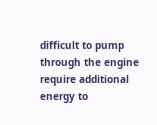difficult to pump through the engine require additional energy to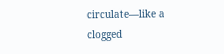circulate—like a clogged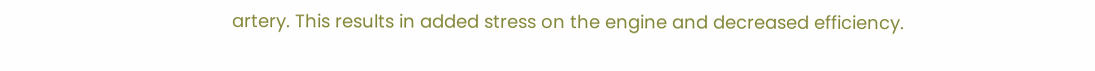artery. This results in added stress on the engine and decreased efficiency.